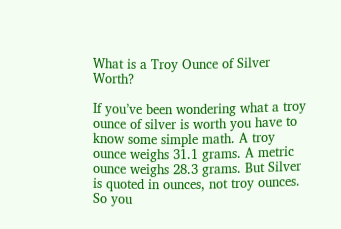What is a Troy Ounce of Silver Worth?

If you’ve been wondering what a troy ounce of silver is worth you have to know some simple math. A troy ounce weighs 31.1 grams. A metric ounce weighs 28.3 grams. But Silver is quoted in ounces, not troy ounces. So you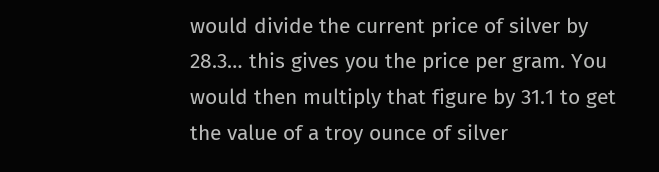would divide the current price of silver by 28.3… this gives you the price per gram. You would then multiply that figure by 31.1 to get the value of a troy ounce of silver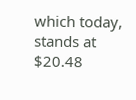which today, stands at $20.48